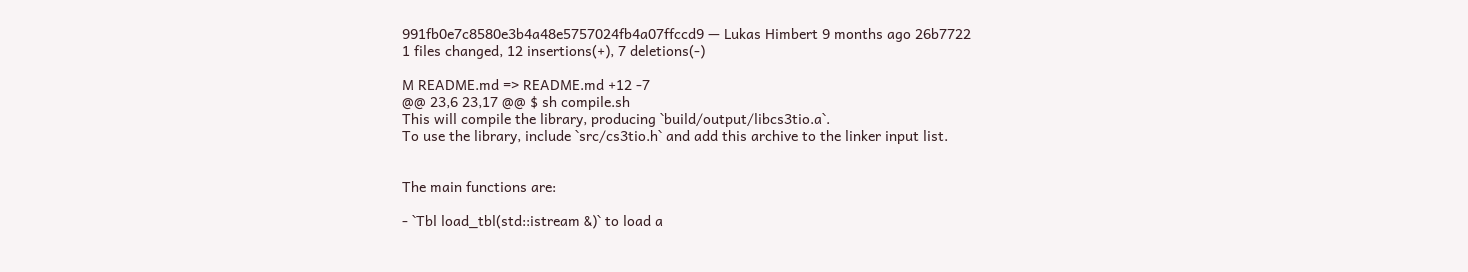991fb0e7c8580e3b4a48e5757024fb4a07ffccd9 — Lukas Himbert 9 months ago 26b7722
1 files changed, 12 insertions(+), 7 deletions(-)

M README.md => README.md +12 -7
@@ 23,6 23,17 @@ $ sh compile.sh
This will compile the library, producing `build/output/libcs3tio.a`.
To use the library, include `src/cs3tio.h` and add this archive to the linker input list.


The main functions are:

- `Tbl load_tbl(std::istream &)` to load a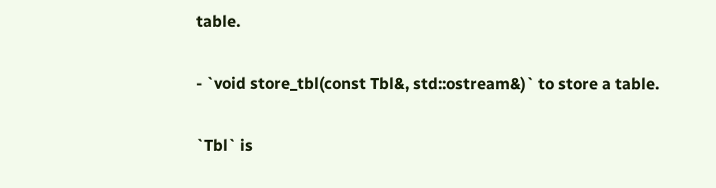table.

- `void store_tbl(const Tbl&, std::ostream&)` to store a table.

`Tbl` is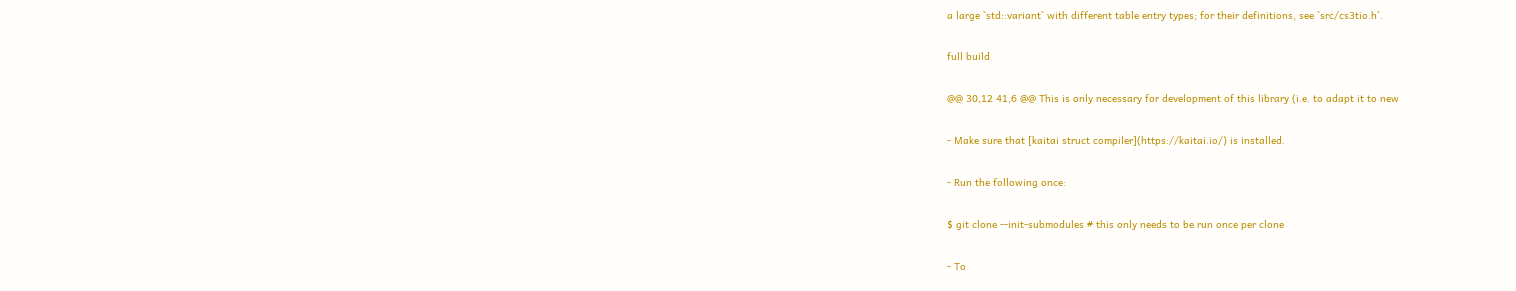a large `std::variant` with different table entry types; for their definitions, see `src/cs3tio.h`.

full build

@@ 30,12 41,6 @@ This is only necessary for development of this library (i.e. to adapt it to new

- Make sure that [kaitai struct compiler](https://kaitai.io/) is installed.

- Run the following once:

$ git clone --init-submodules # this only needs to be run once per clone

- To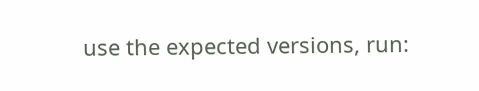use the expected versions, run: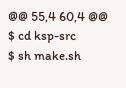@@ 55,4 60,4 @@ $ cd ksp-src
$ sh make.sh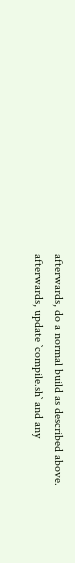afterwards, do a normal build as described above.
afterwards, update `compile.sh` and any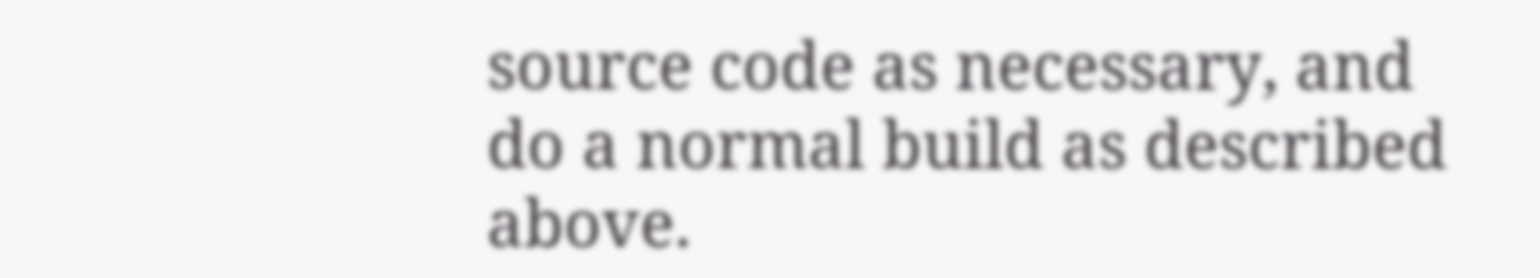source code as necessary, and do a normal build as described above.